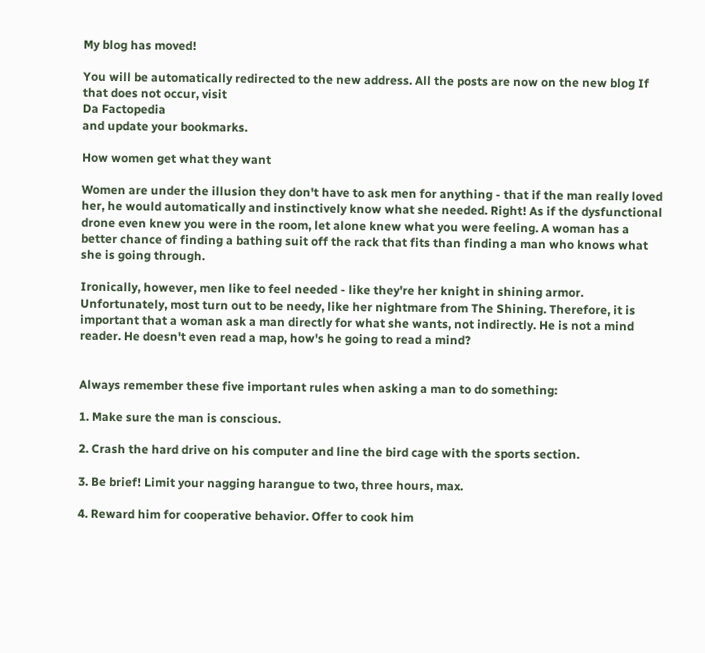My blog has moved!

You will be automatically redirected to the new address. All the posts are now on the new blog If that does not occur, visit
Da Factopedia
and update your bookmarks.

How women get what they want

Women are under the illusion they don't have to ask men for anything - that if the man really loved her, he would automatically and instinctively know what she needed. Right! As if the dysfunctional drone even knew you were in the room, let alone knew what you were feeling. A woman has a better chance of finding a bathing suit off the rack that fits than finding a man who knows what she is going through.

Ironically, however, men like to feel needed - like they're her knight in shining armor. Unfortunately, most turn out to be needy, like her nightmare from The Shining. Therefore, it is important that a woman ask a man directly for what she wants, not indirectly. He is not a mind reader. He doesn't even read a map, how's he going to read a mind?


Always remember these five important rules when asking a man to do something:

1. Make sure the man is conscious.

2. Crash the hard drive on his computer and line the bird cage with the sports section.

3. Be brief! Limit your nagging harangue to two, three hours, max.

4. Reward him for cooperative behavior. Offer to cook him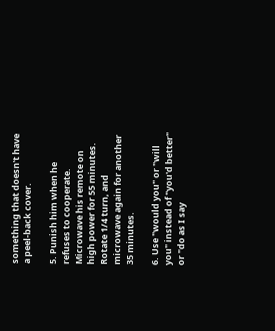something that doesn't have a peel-back cover.

5. Punish him when he refuses to cooperate. Microwave his remote on high power for 55 minutes. Rotate 1/4 turn, and microwave again for another 35 minutes.

6. Use "would you" or "will you" instead of "you'd better" or "do as I say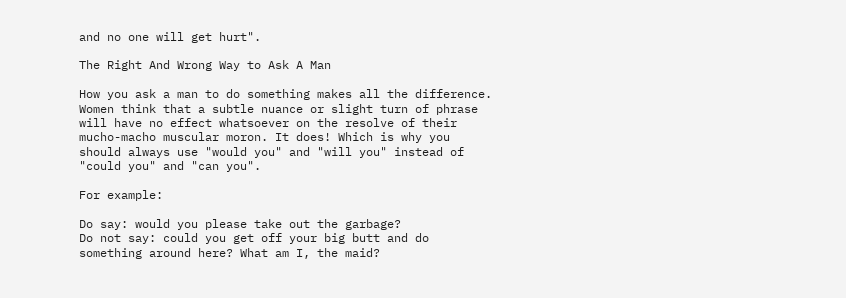and no one will get hurt".

The Right And Wrong Way to Ask A Man

How you ask a man to do something makes all the difference. Women think that a subtle nuance or slight turn of phrase will have no effect whatsoever on the resolve of their mucho-macho muscular moron. It does! Which is why you should always use "would you" and "will you" instead of "could you" and "can you".

For example:

Do say: would you please take out the garbage?
Do not say: could you get off your big butt and do something around here? What am I, the maid?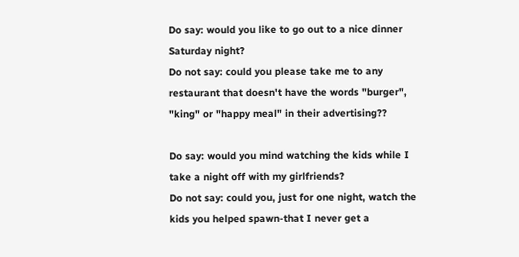Do say: would you like to go out to a nice dinner Saturday night?
Do not say: could you please take me to any restaurant that doesn't have the words "burger", "king" or "happy meal" in their advertising??

Do say: would you mind watching the kids while I take a night off with my girlfriends?
Do not say: could you, just for one night, watch the kids you helped spawn-that I never get a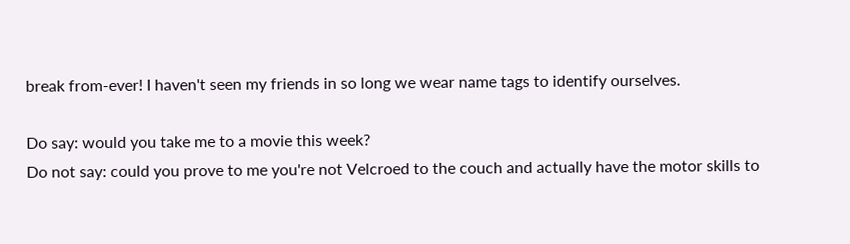break from-ever! I haven't seen my friends in so long we wear name tags to identify ourselves.

Do say: would you take me to a movie this week?
Do not say: could you prove to me you're not Velcroed to the couch and actually have the motor skills to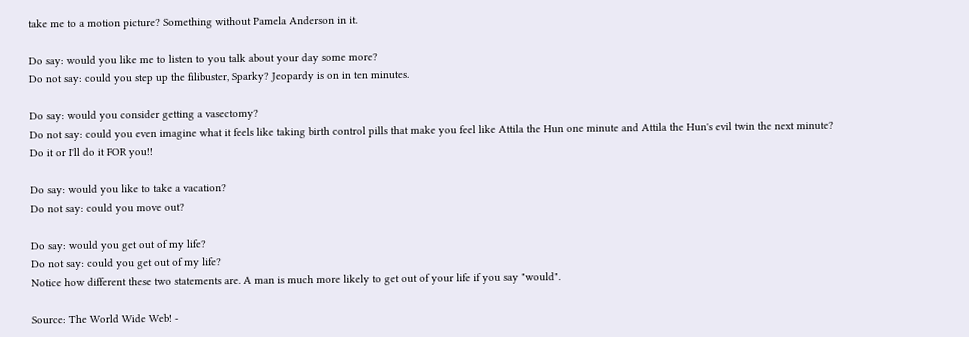take me to a motion picture? Something without Pamela Anderson in it.

Do say: would you like me to listen to you talk about your day some more?
Do not say: could you step up the filibuster, Sparky? Jeopardy is on in ten minutes.

Do say: would you consider getting a vasectomy?
Do not say: could you even imagine what it feels like taking birth control pills that make you feel like Attila the Hun one minute and Attila the Hun's evil twin the next minute? Do it or I'll do it FOR you!!

Do say: would you like to take a vacation?
Do not say: could you move out?

Do say: would you get out of my life?
Do not say: could you get out of my life?
Notice how different these two statements are. A man is much more likely to get out of your life if you say "would".

Source: The World Wide Web! -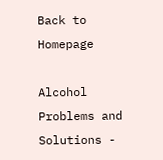Back to Homepage

Alcohol Problems and Solutions -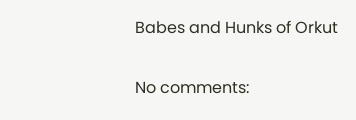Babes and Hunks of Orkut

No comments: